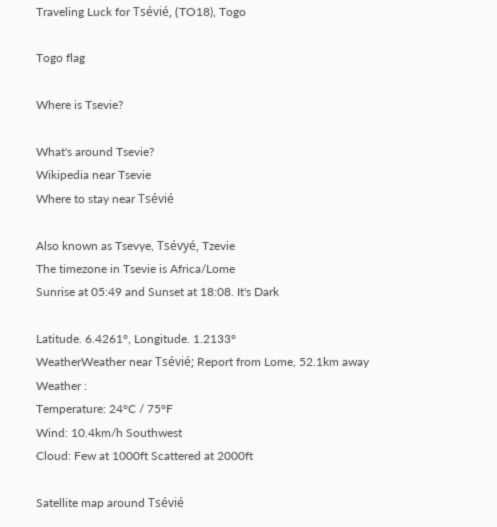Traveling Luck for Tsévié, (TO18), Togo

Togo flag

Where is Tsevie?

What's around Tsevie?
Wikipedia near Tsevie
Where to stay near Tsévié

Also known as Tsevye, Tsévyé, Tzevie
The timezone in Tsevie is Africa/Lome
Sunrise at 05:49 and Sunset at 18:08. It's Dark

Latitude. 6.4261°, Longitude. 1.2133°
WeatherWeather near Tsévié; Report from Lome, 52.1km away
Weather :
Temperature: 24°C / 75°F
Wind: 10.4km/h Southwest
Cloud: Few at 1000ft Scattered at 2000ft

Satellite map around Tsévié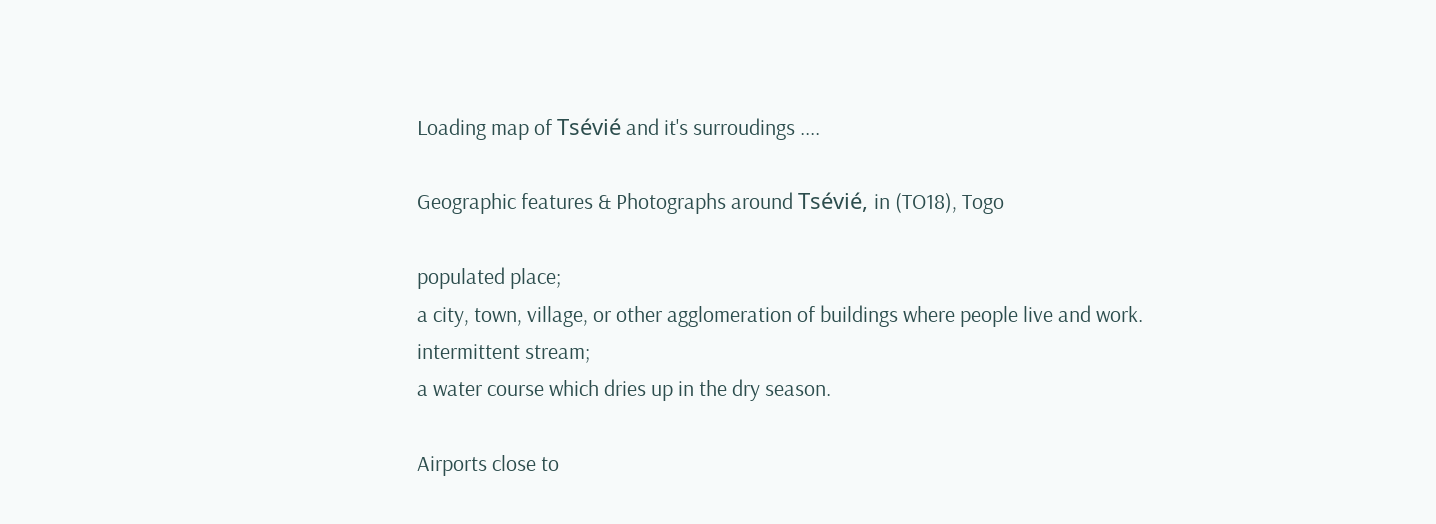Loading map of Tsévié and it's surroudings ....

Geographic features & Photographs around Tsévié, in (TO18), Togo

populated place;
a city, town, village, or other agglomeration of buildings where people live and work.
intermittent stream;
a water course which dries up in the dry season.

Airports close to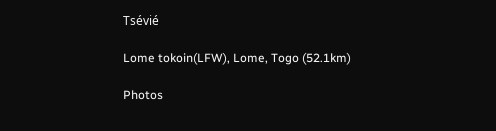Tsévié

Lome tokoin(LFW), Lome, Togo (52.1km)

Photos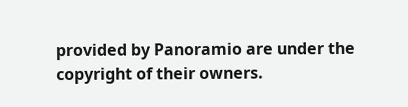provided by Panoramio are under the copyright of their owners.